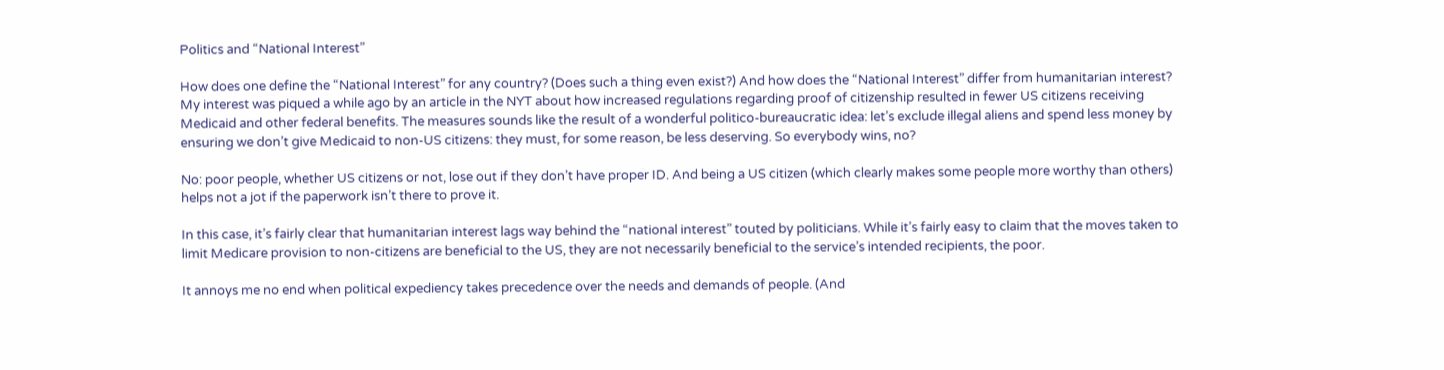Politics and “National Interest”

How does one define the “National Interest” for any country? (Does such a thing even exist?) And how does the “National Interest” differ from humanitarian interest? My interest was piqued a while ago by an article in the NYT about how increased regulations regarding proof of citizenship resulted in fewer US citizens receiving Medicaid and other federal benefits. The measures sounds like the result of a wonderful politico-bureaucratic idea: let’s exclude illegal aliens and spend less money by ensuring we don’t give Medicaid to non-US citizens: they must, for some reason, be less deserving. So everybody wins, no?

No: poor people, whether US citizens or not, lose out if they don’t have proper ID. And being a US citizen (which clearly makes some people more worthy than others) helps not a jot if the paperwork isn’t there to prove it.

In this case, it’s fairly clear that humanitarian interest lags way behind the “national interest” touted by politicians. While it’s fairly easy to claim that the moves taken to limit Medicare provision to non-citizens are beneficial to the US, they are not necessarily beneficial to the service’s intended recipients, the poor.

It annoys me no end when political expediency takes precedence over the needs and demands of people. (And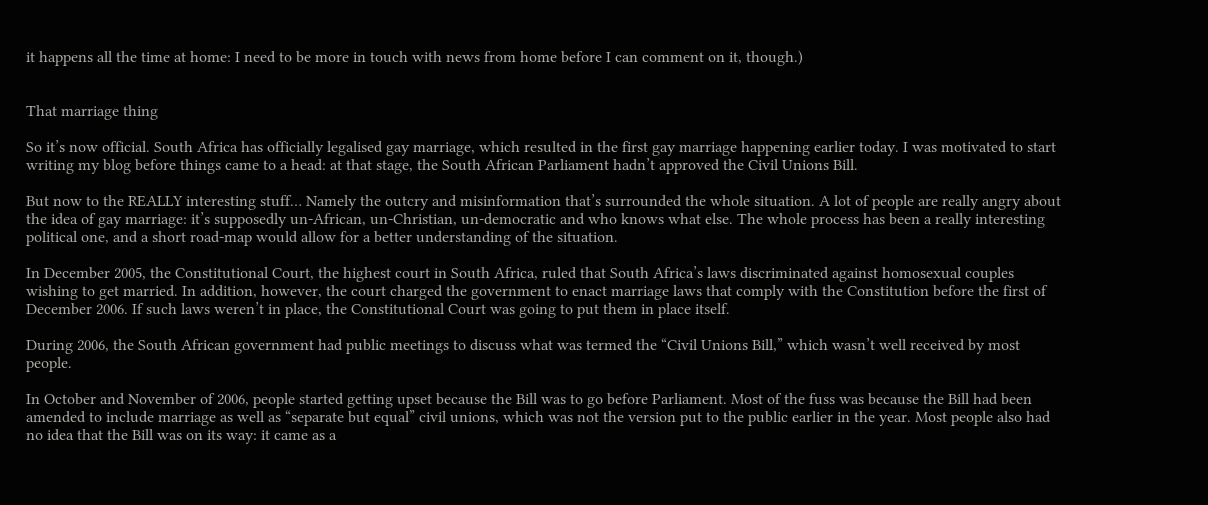it happens all the time at home: I need to be more in touch with news from home before I can comment on it, though.)


That marriage thing

So it’s now official. South Africa has officially legalised gay marriage, which resulted in the first gay marriage happening earlier today. I was motivated to start writing my blog before things came to a head: at that stage, the South African Parliament hadn’t approved the Civil Unions Bill.

But now to the REALLY interesting stuff… Namely the outcry and misinformation that’s surrounded the whole situation. A lot of people are really angry about the idea of gay marriage: it’s supposedly un-African, un-Christian, un-democratic and who knows what else. The whole process has been a really interesting political one, and a short road-map would allow for a better understanding of the situation.

In December 2005, the Constitutional Court, the highest court in South Africa, ruled that South Africa’s laws discriminated against homosexual couples wishing to get married. In addition, however, the court charged the government to enact marriage laws that comply with the Constitution before the first of December 2006. If such laws weren’t in place, the Constitutional Court was going to put them in place itself.

During 2006, the South African government had public meetings to discuss what was termed the “Civil Unions Bill,” which wasn’t well received by most people.

In October and November of 2006, people started getting upset because the Bill was to go before Parliament. Most of the fuss was because the Bill had been amended to include marriage as well as “separate but equal” civil unions, which was not the version put to the public earlier in the year. Most people also had no idea that the Bill was on its way: it came as a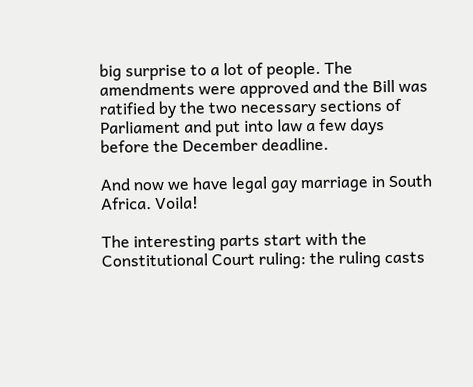big surprise to a lot of people. The amendments were approved and the Bill was ratified by the two necessary sections of Parliament and put into law a few days before the December deadline.

And now we have legal gay marriage in South Africa. Voila!

The interesting parts start with the Constitutional Court ruling: the ruling casts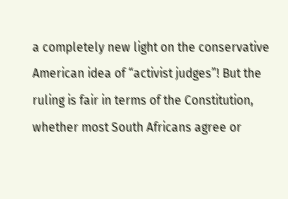a completely new light on the conservative American idea of “activist judges”! But the ruling is fair in terms of the Constitution, whether most South Africans agree or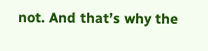not. And that’s why the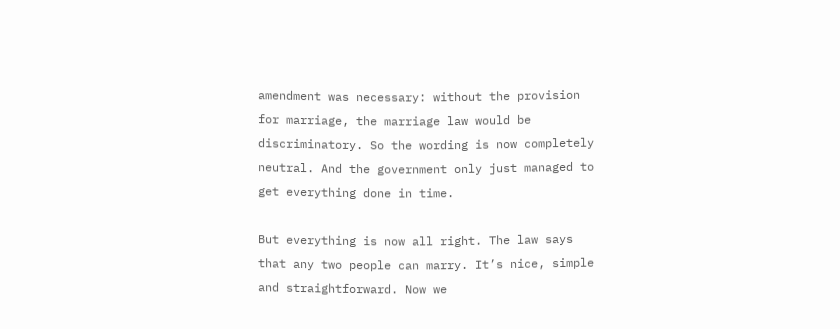amendment was necessary: without the provision for marriage, the marriage law would be discriminatory. So the wording is now completely neutral. And the government only just managed to get everything done in time.

But everything is now all right. The law says that any two people can marry. It’s nice, simple and straightforward. Now we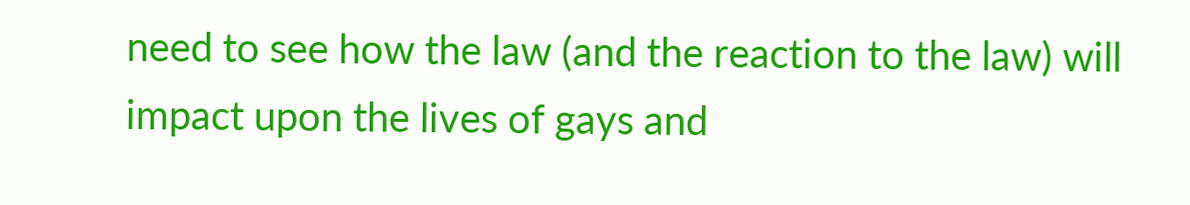need to see how the law (and the reaction to the law) will impact upon the lives of gays and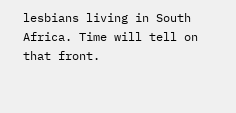lesbians living in South Africa. Time will tell on that front.